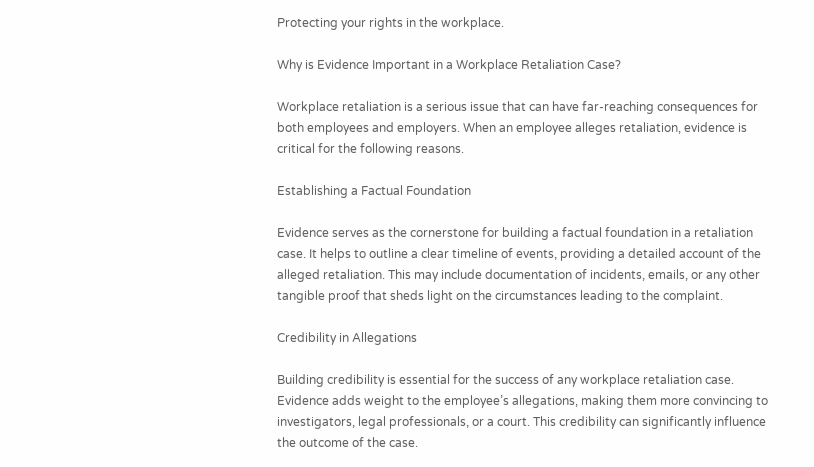Protecting your rights in the workplace.

Why is Evidence Important in a Workplace Retaliation Case?

Workplace retaliation is a serious issue that can have far-reaching consequences for both employees and employers. When an employee alleges retaliation, evidence is critical for the following reasons.

Establishing a Factual Foundation

Evidence serves as the cornerstone for building a factual foundation in a retaliation case. It helps to outline a clear timeline of events, providing a detailed account of the alleged retaliation. This may include documentation of incidents, emails, or any other tangible proof that sheds light on the circumstances leading to the complaint.

Credibility in Allegations

Building credibility is essential for the success of any workplace retaliation case. Evidence adds weight to the employee’s allegations, making them more convincing to investigators, legal professionals, or a court. This credibility can significantly influence the outcome of the case.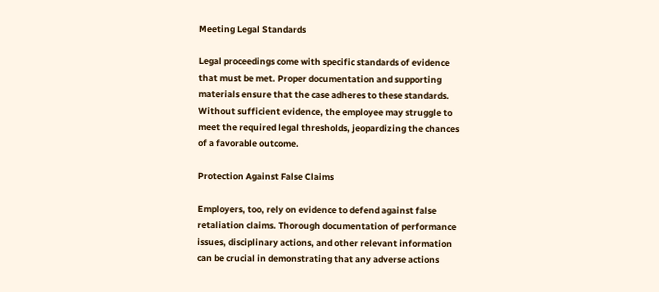Meeting Legal Standards

Legal proceedings come with specific standards of evidence that must be met. Proper documentation and supporting materials ensure that the case adheres to these standards. Without sufficient evidence, the employee may struggle to meet the required legal thresholds, jeopardizing the chances of a favorable outcome.

Protection Against False Claims

Employers, too, rely on evidence to defend against false retaliation claims. Thorough documentation of performance issues, disciplinary actions, and other relevant information can be crucial in demonstrating that any adverse actions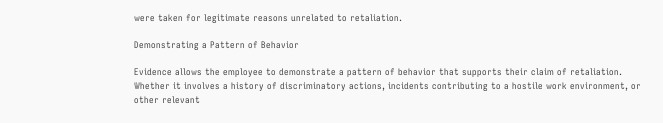were taken for legitimate reasons unrelated to retaliation.

Demonstrating a Pattern of Behavior

Evidence allows the employee to demonstrate a pattern of behavior that supports their claim of retaliation. Whether it involves a history of discriminatory actions, incidents contributing to a hostile work environment, or other relevant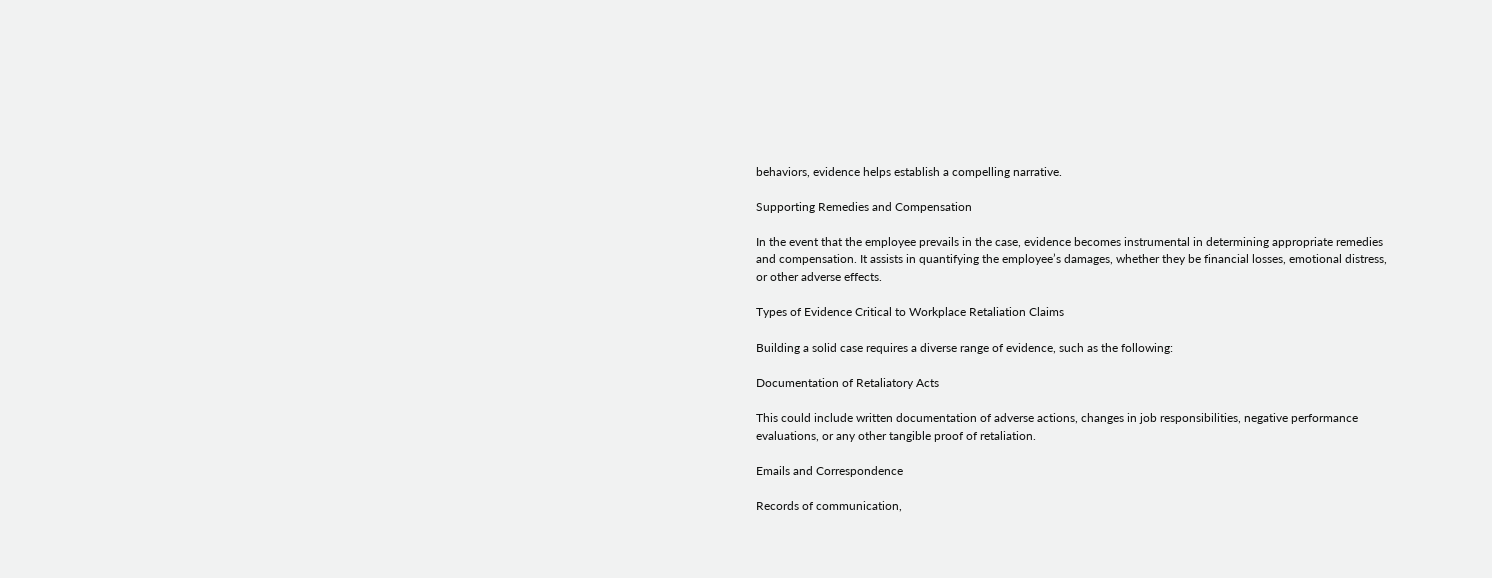behaviors, evidence helps establish a compelling narrative.

Supporting Remedies and Compensation

In the event that the employee prevails in the case, evidence becomes instrumental in determining appropriate remedies and compensation. It assists in quantifying the employee’s damages, whether they be financial losses, emotional distress, or other adverse effects.

Types of Evidence Critical to Workplace Retaliation Claims

Building a solid case requires a diverse range of evidence, such as the following:

Documentation of Retaliatory Acts

This could include written documentation of adverse actions, changes in job responsibilities, negative performance evaluations, or any other tangible proof of retaliation.

Emails and Correspondence

Records of communication,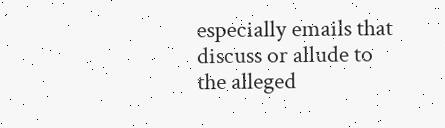especially emails that discuss or allude to the alleged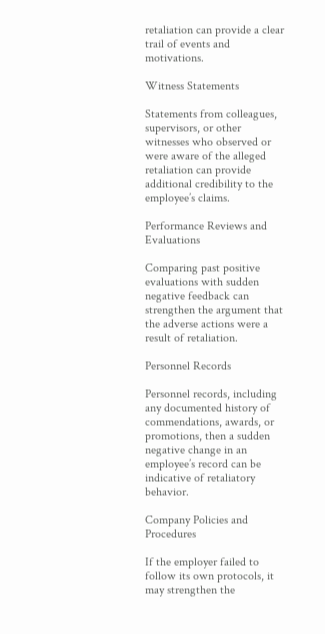retaliation can provide a clear trail of events and motivations.

Witness Statements

Statements from colleagues, supervisors, or other witnesses who observed or were aware of the alleged retaliation can provide additional credibility to the employee’s claims.

Performance Reviews and Evaluations

Comparing past positive evaluations with sudden negative feedback can strengthen the argument that the adverse actions were a result of retaliation.

Personnel Records

Personnel records, including any documented history of commendations, awards, or promotions, then a sudden negative change in an employee’s record can be indicative of retaliatory behavior.

Company Policies and Procedures

If the employer failed to follow its own protocols, it may strengthen the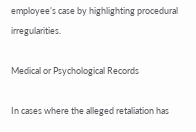employee’s case by highlighting procedural irregularities.

Medical or Psychological Records

In cases where the alleged retaliation has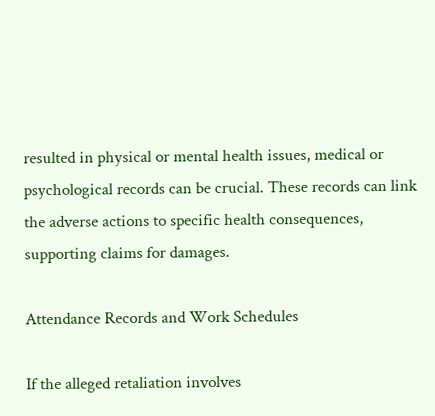resulted in physical or mental health issues, medical or psychological records can be crucial. These records can link the adverse actions to specific health consequences, supporting claims for damages.

Attendance Records and Work Schedules

If the alleged retaliation involves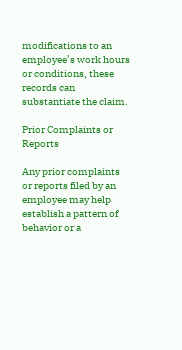modifications to an employee’s work hours or conditions, these records can substantiate the claim.

Prior Complaints or Reports

Any prior complaints or reports filed by an employee may help establish a pattern of behavior or a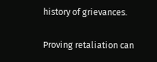history of grievances.

Proving retaliation can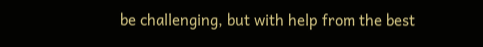be challenging, but with help from the best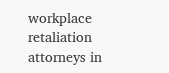workplace retaliation attorneys in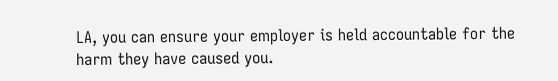LA, you can ensure your employer is held accountable for the harm they have caused you.